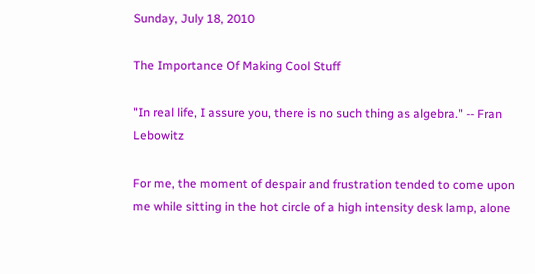Sunday, July 18, 2010

The Importance Of Making Cool Stuff

"In real life, I assure you, there is no such thing as algebra." -- Fran Lebowitz

For me, the moment of despair and frustration tended to come upon me while sitting in the hot circle of a high intensity desk lamp, alone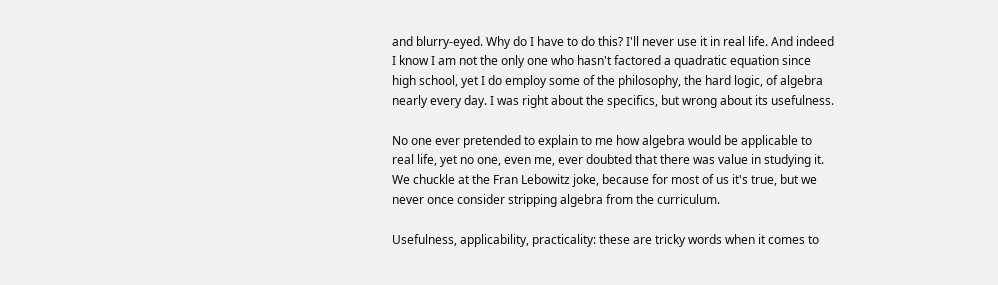and blurry-eyed. Why do I have to do this? I'll never use it in real life. And indeed I know I am not the only one who hasn't factored a quadratic equation since high school, yet I do employ some of the philosophy, the hard logic, of algebra nearly every day. I was right about the specifics, but wrong about its usefulness.

No one ever pretended to explain to me how algebra would be applicable to real life, yet no one, even me, ever doubted that there was value in studying it. We chuckle at the Fran Lebowitz joke, because for most of us it's true, but we never once consider stripping algebra from the curriculum.

Usefulness, applicability, practicality: these are tricky words when it comes to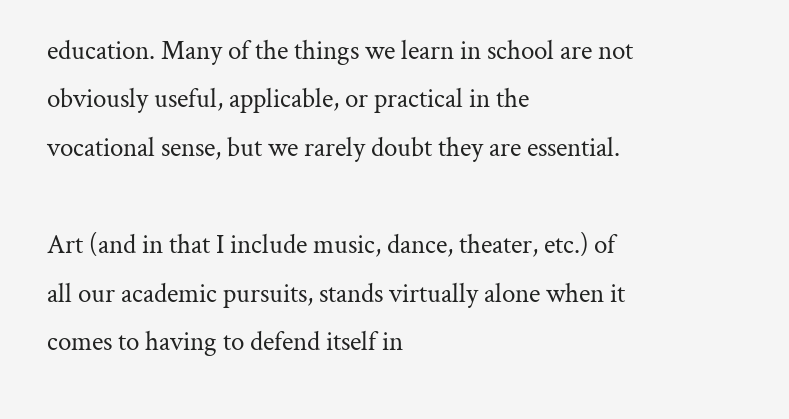education. Many of the things we learn in school are not obviously useful, applicable, or practical in the vocational sense, but we rarely doubt they are essential.

Art (and in that I include music, dance, theater, etc.) of all our academic pursuits, stands virtually alone when it comes to having to defend itself in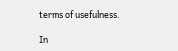terms of usefulness.

In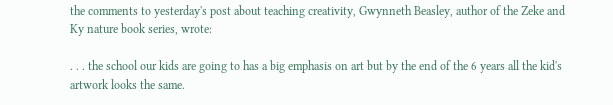the comments to yesterday's post about teaching creativity, Gwynneth Beasley, author of the Zeke and Ky nature book series, wrote:

. . . the school our kids are going to has a big emphasis on art but by the end of the 6 years all the kid's artwork looks the same.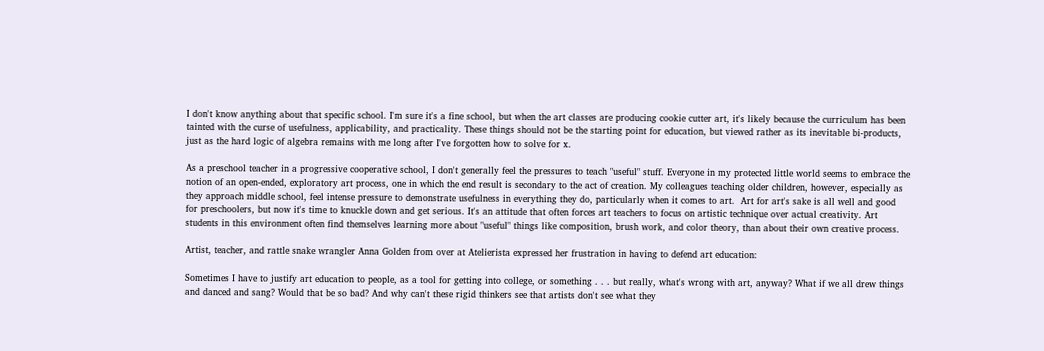I don't know anything about that specific school. I'm sure it's a fine school, but when the art classes are producing cookie cutter art, it's likely because the curriculum has been tainted with the curse of usefulness, applicability, and practicality. These things should not be the starting point for education, but viewed rather as its inevitable bi-products, just as the hard logic of algebra remains with me long after I've forgotten how to solve for x.

As a preschool teacher in a progressive cooperative school, I don't generally feel the pressures to teach "useful" stuff. Everyone in my protected little world seems to embrace the notion of an open-ended, exploratory art process, one in which the end result is secondary to the act of creation. My colleagues teaching older children, however, especially as they approach middle school, feel intense pressure to demonstrate usefulness in everything they do, particularly when it comes to art.  Art for art's sake is all well and good for preschoolers, but now it's time to knuckle down and get serious. It's an attitude that often forces art teachers to focus on artistic technique over actual creativity. Art students in this environment often find themselves learning more about "useful" things like composition, brush work, and color theory, than about their own creative process.

Artist, teacher, and rattle snake wrangler Anna Golden from over at Atelierista expressed her frustration in having to defend art education:

Sometimes I have to justify art education to people, as a tool for getting into college, or something . . . but really, what's wrong with art, anyway? What if we all drew things and danced and sang? Would that be so bad? And why can't these rigid thinkers see that artists don't see what they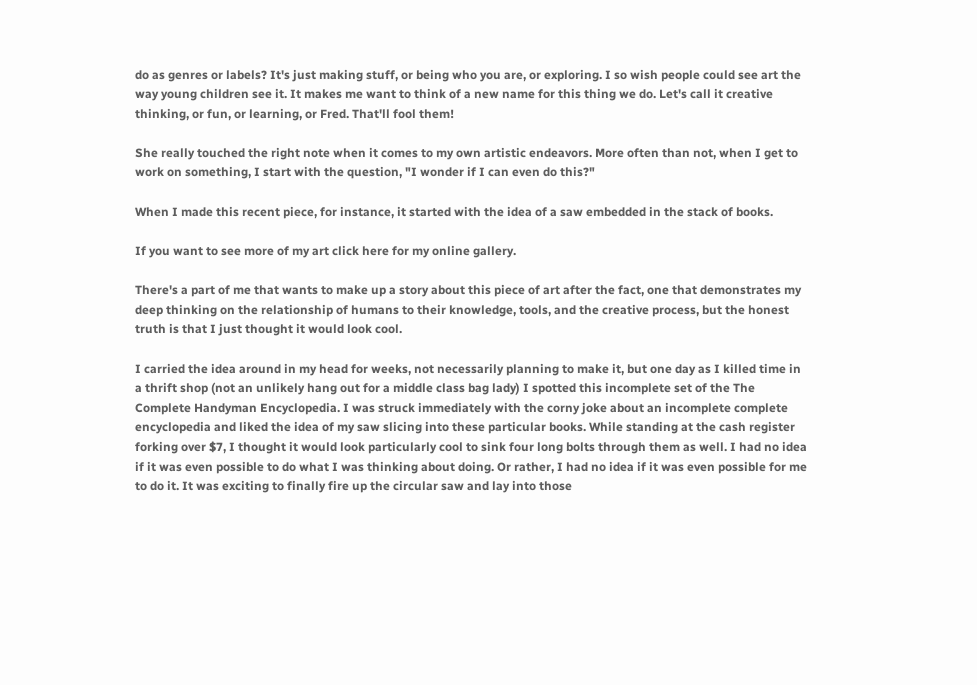do as genres or labels? It's just making stuff, or being who you are, or exploring. I so wish people could see art the way young children see it. It makes me want to think of a new name for this thing we do. Let's call it creative thinking, or fun, or learning, or Fred. That'll fool them!

She really touched the right note when it comes to my own artistic endeavors. More often than not, when I get to work on something, I start with the question, "I wonder if I can even do this?"

When I made this recent piece, for instance, it started with the idea of a saw embedded in the stack of books.

If you want to see more of my art click here for my online gallery.

There's a part of me that wants to make up a story about this piece of art after the fact, one that demonstrates my deep thinking on the relationship of humans to their knowledge, tools, and the creative process, but the honest truth is that I just thought it would look cool.

I carried the idea around in my head for weeks, not necessarily planning to make it, but one day as I killed time in a thrift shop (not an unlikely hang out for a middle class bag lady) I spotted this incomplete set of the The Complete Handyman Encyclopedia. I was struck immediately with the corny joke about an incomplete complete encyclopedia and liked the idea of my saw slicing into these particular books. While standing at the cash register forking over $7, I thought it would look particularly cool to sink four long bolts through them as well. I had no idea if it was even possible to do what I was thinking about doing. Or rather, I had no idea if it was even possible for me to do it. It was exciting to finally fire up the circular saw and lay into those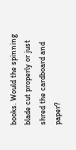books. Would the spinning blade cut properly or just shred the cardboard and paper?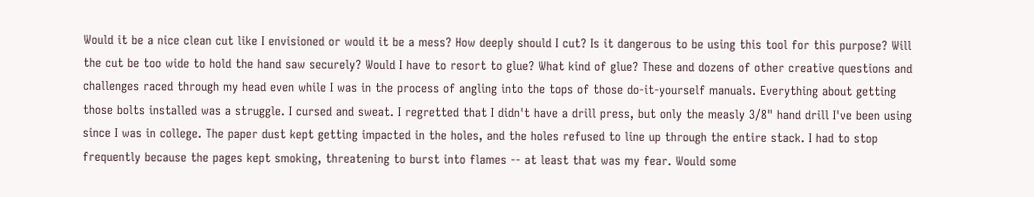Would it be a nice clean cut like I envisioned or would it be a mess? How deeply should I cut? Is it dangerous to be using this tool for this purpose? Will the cut be too wide to hold the hand saw securely? Would I have to resort to glue? What kind of glue? These and dozens of other creative questions and challenges raced through my head even while I was in the process of angling into the tops of those do-it-yourself manuals. Everything about getting those bolts installed was a struggle. I cursed and sweat. I regretted that I didn't have a drill press, but only the measly 3/8" hand drill I've been using since I was in college. The paper dust kept getting impacted in the holes, and the holes refused to line up through the entire stack. I had to stop frequently because the pages kept smoking, threatening to burst into flames -- at least that was my fear. Would some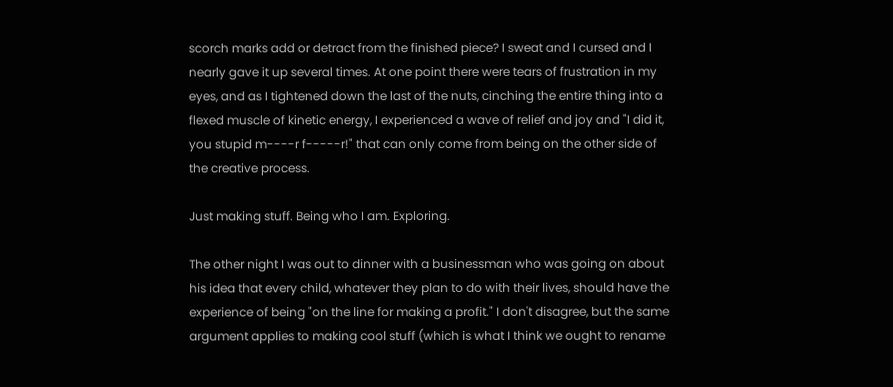scorch marks add or detract from the finished piece? I sweat and I cursed and I nearly gave it up several times. At one point there were tears of frustration in my eyes, and as I tightened down the last of the nuts, cinching the entire thing into a flexed muscle of kinetic energy, I experienced a wave of relief and joy and "I did it, you stupid m----r f-----r!" that can only come from being on the other side of the creative process.

Just making stuff. Being who I am. Exploring.

The other night I was out to dinner with a businessman who was going on about his idea that every child, whatever they plan to do with their lives, should have the experience of being "on the line for making a profit." I don't disagree, but the same argument applies to making cool stuff (which is what I think we ought to rename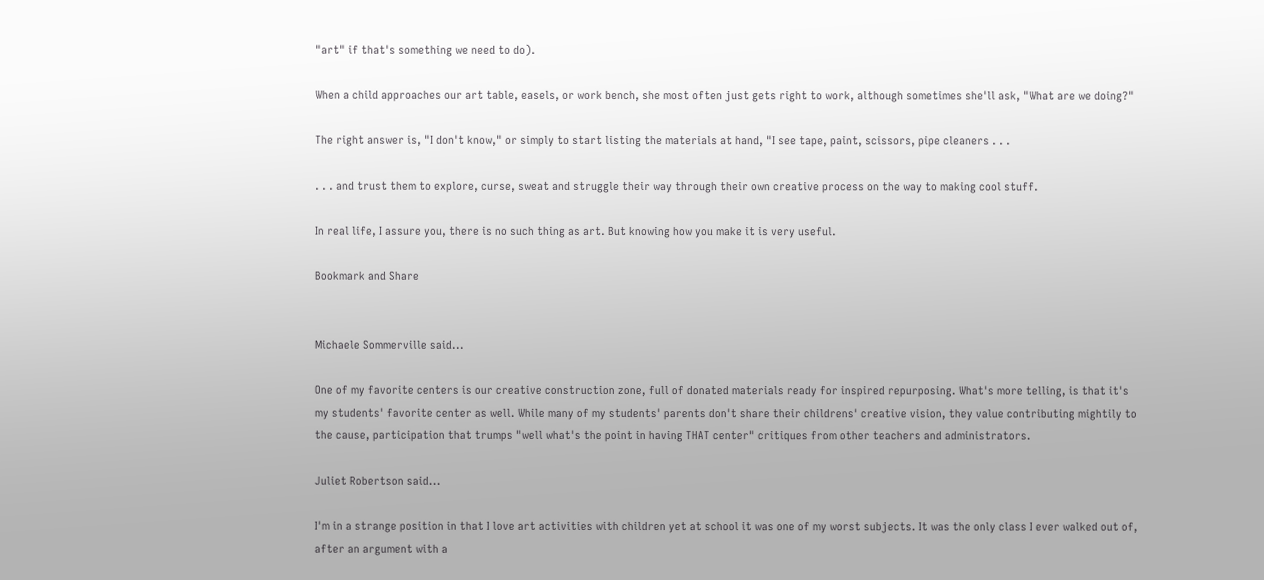"art" if that's something we need to do).

When a child approaches our art table, easels, or work bench, she most often just gets right to work, although sometimes she'll ask, "What are we doing?"

The right answer is, "I don't know," or simply to start listing the materials at hand, "I see tape, paint, scissors, pipe cleaners . . .

. . . and trust them to explore, curse, sweat and struggle their way through their own creative process on the way to making cool stuff.

In real life, I assure you, there is no such thing as art. But knowing how you make it is very useful.

Bookmark and Share


Michaele Sommerville said...

One of my favorite centers is our creative construction zone, full of donated materials ready for inspired repurposing. What's more telling, is that it's my students' favorite center as well. While many of my students' parents don't share their childrens' creative vision, they value contributing mightily to the cause, participation that trumps "well what's the point in having THAT center" critiques from other teachers and administrators.

Juliet Robertson said...

I'm in a strange position in that I love art activities with children yet at school it was one of my worst subjects. It was the only class I ever walked out of, after an argument with a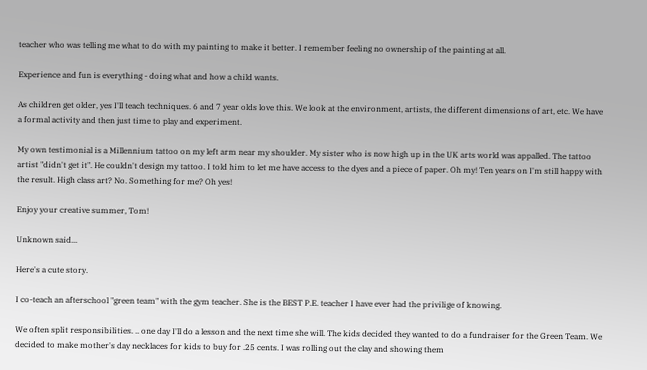teacher who was telling me what to do with my painting to make it better. I remember feeling no ownership of the painting at all.

Experience and fun is everything - doing what and how a child wants.

As children get older, yes I'll teach techniques. 6 and 7 year olds love this. We look at the environment, artists, the different dimensions of art, etc. We have a formal activity and then just time to play and experiment.

My own testimonial is a Millennium tattoo on my left arm near my shoulder. My sister who is now high up in the UK arts world was appalled. The tattoo artist "didn't get it". He couldn't design my tattoo. I told him to let me have access to the dyes and a piece of paper. Oh my! Ten years on I'm still happy with the result. High class art? No. Something for me? Oh yes!

Enjoy your creative summer, Tom!

Unknown said...

Here's a cute story.

I co-teach an afterschool "green team" with the gym teacher. She is the BEST P.E. teacher I have ever had the privilige of knowing.

We often split responsibilities. .. one day I'll do a lesson and the next time she will. The kids decided they wanted to do a fundraiser for the Green Team. We decided to make mother's day necklaces for kids to buy for .25 cents. I was rolling out the clay and showing them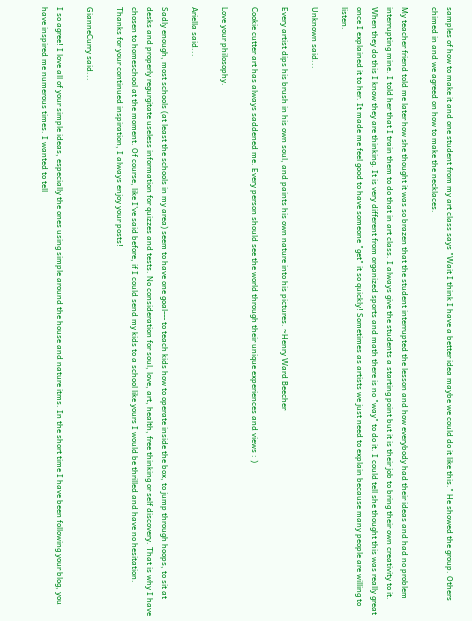samples of how to make it and one student from my art class says "Wait I think I have a better idea maybe we could do it like this." He showed the group. Others chimed in and we agreed on how to make the necklaces.

My teacher friend told me later how she thought it was so brazen that the student interrupted the lesson and how everybody had their ideas and had no problem interrupting mine. I told her that I train them to do that in art class. I always give the students a starting point but it is their job to bring their own creativity to it. When they do this I know they are thinking. It is very different from organized sports and math there is no "way" to do it. I could tell she thought this was really great once I explained it to her. It made me feel good to have someone "get" it so quickly! Sometimes as artists we just need to explain because many people are willing to listen.

Unknown said...

Every artist dips his brush in his own soul, and paints his own nature into his pictures. ~Henry Ward Beecher

Cookie cutter art has always saddened me. Every person should see the world through their unique experiences and views : )

Love your philosophy.

Ariella said...

Sadly enough, most schools (at least the schools in my area) seem to have one goal--- to teach kids how to operate inside the box, to jump through hoops, to sit at desks and properly regurgitate useless information for quizzes and tests. No consideration for soul, love, art, health, free thinking or self discovery. That is why I have chosen to homeschool at the moment. Of course, like I've said before, if I could send my kids to a school like yours I would be thrilled and have no hesitation.
Thanks for your continued inspiration, I always enjoy your posts!

GianneCurry said...

I so agree! I love all of your simple ideas, especially the ones using simple around the house and nature itms. In the short time I have been following your blog, you have inspired me numerous times. I wanted to tell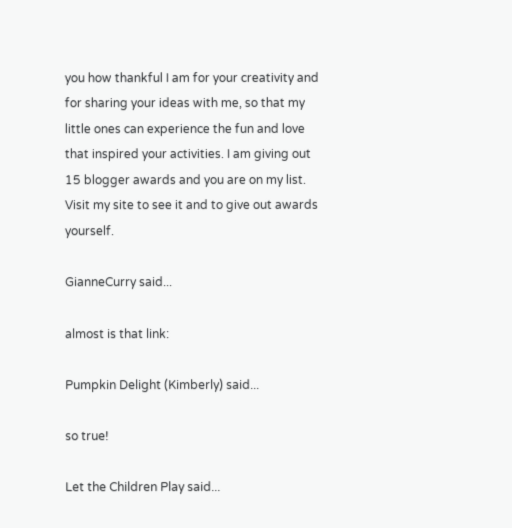you how thankful I am for your creativity and for sharing your ideas with me, so that my little ones can experience the fun and love that inspired your activities. I am giving out 15 blogger awards and you are on my list. Visit my site to see it and to give out awards yourself.

GianneCurry said...

almost is that link:

Pumpkin Delight (Kimberly) said...

so true!

Let the Children Play said...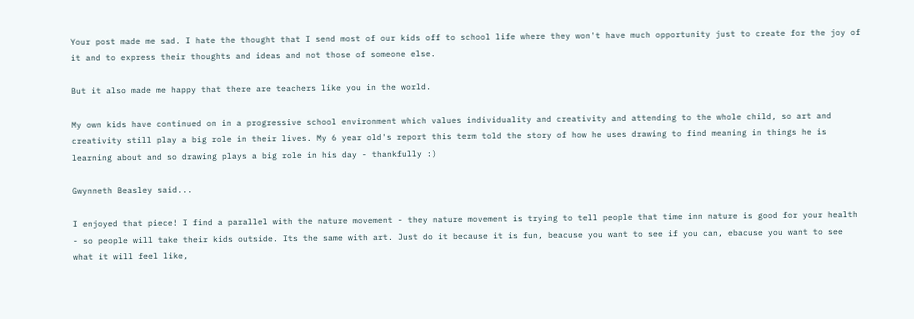Your post made me sad. I hate the thought that I send most of our kids off to school life where they won't have much opportunity just to create for the joy of it and to express their thoughts and ideas and not those of someone else.

But it also made me happy that there are teachers like you in the world.

My own kids have continued on in a progressive school environment which values individuality and creativity and attending to the whole child, so art and creativity still play a big role in their lives. My 6 year old's report this term told the story of how he uses drawing to find meaning in things he is learning about and so drawing plays a big role in his day - thankfully :)

Gwynneth Beasley said...

I enjoyed that piece! I find a parallel with the nature movement - they nature movement is trying to tell people that time inn nature is good for your health - so people will take their kids outside. Its the same with art. Just do it because it is fun, beacuse you want to see if you can, ebacuse you want to see what it will feel like,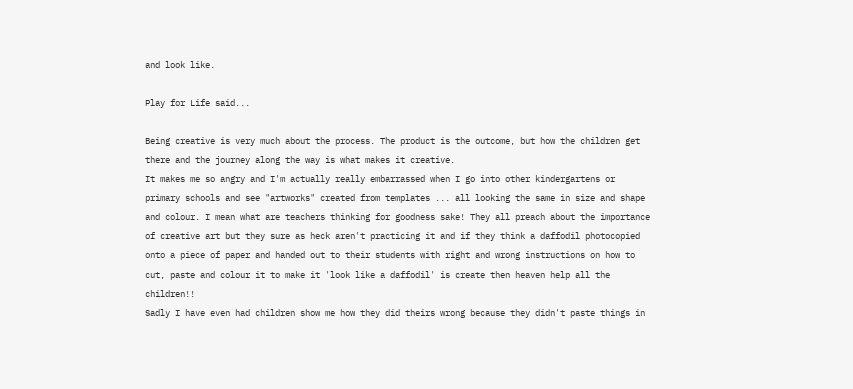and look like.

Play for Life said...

Being creative is very much about the process. The product is the outcome, but how the children get there and the journey along the way is what makes it creative.
It makes me so angry and I'm actually really embarrassed when I go into other kindergartens or primary schools and see "artworks" created from templates ... all looking the same in size and shape and colour. I mean what are teachers thinking for goodness sake! They all preach about the importance of creative art but they sure as heck aren't practicing it and if they think a daffodil photocopied onto a piece of paper and handed out to their students with right and wrong instructions on how to cut, paste and colour it to make it 'look like a daffodil' is create then heaven help all the children!!
Sadly I have even had children show me how they did theirs wrong because they didn't paste things in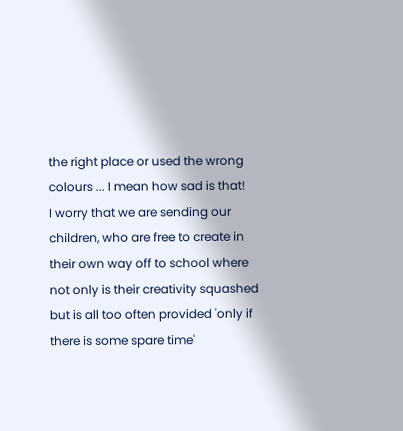the right place or used the wrong colours ... I mean how sad is that!
I worry that we are sending our children, who are free to create in their own way off to school where not only is their creativity squashed but is all too often provided 'only if there is some spare time'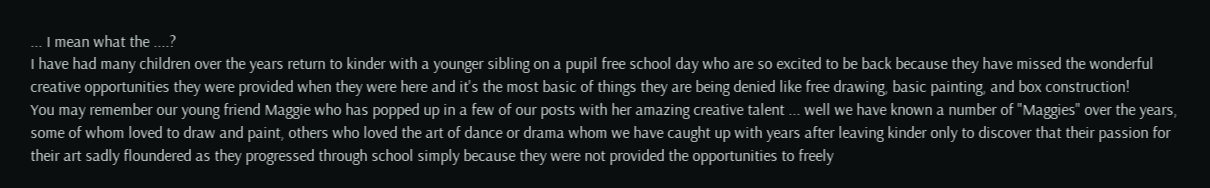... I mean what the ....?
I have had many children over the years return to kinder with a younger sibling on a pupil free school day who are so excited to be back because they have missed the wonderful creative opportunities they were provided when they were here and it's the most basic of things they are being denied like free drawing, basic painting, and box construction!
You may remember our young friend Maggie who has popped up in a few of our posts with her amazing creative talent ... well we have known a number of "Maggies" over the years, some of whom loved to draw and paint, others who loved the art of dance or drama whom we have caught up with years after leaving kinder only to discover that their passion for their art sadly floundered as they progressed through school simply because they were not provided the opportunities to freely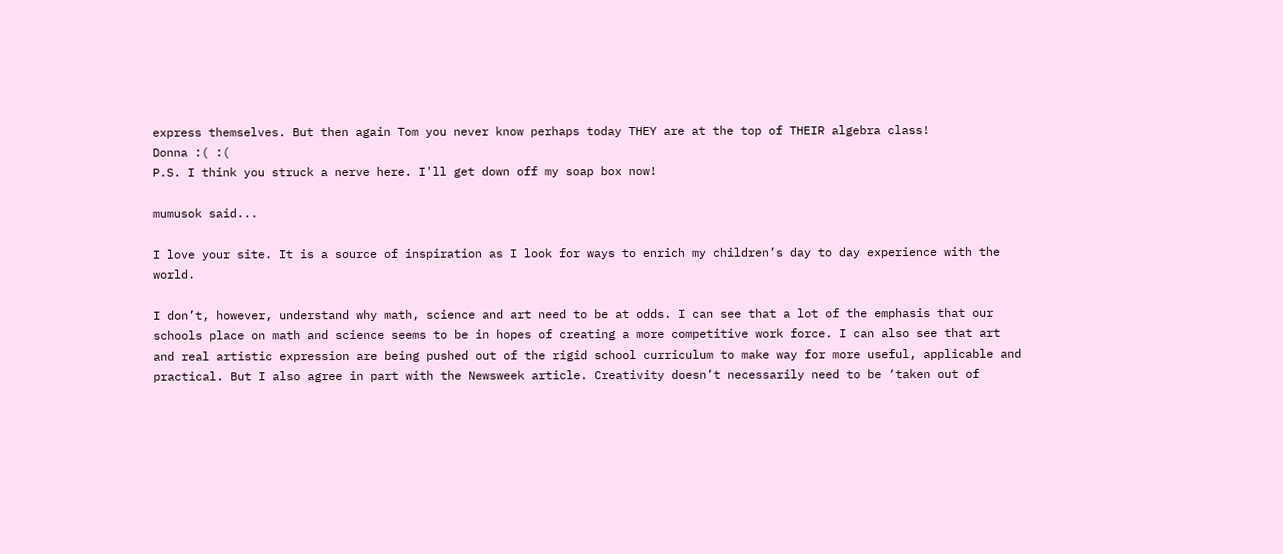express themselves. But then again Tom you never know perhaps today THEY are at the top of THEIR algebra class!
Donna :( :(
P.S. I think you struck a nerve here. I'll get down off my soap box now!

mumusok said...

I love your site. It is a source of inspiration as I look for ways to enrich my children’s day to day experience with the world.

I don’t, however, understand why math, science and art need to be at odds. I can see that a lot of the emphasis that our schools place on math and science seems to be in hopes of creating a more competitive work force. I can also see that art and real artistic expression are being pushed out of the rigid school curriculum to make way for more useful, applicable and practical. But I also agree in part with the Newsweek article. Creativity doesn’t necessarily need to be ‘taken out of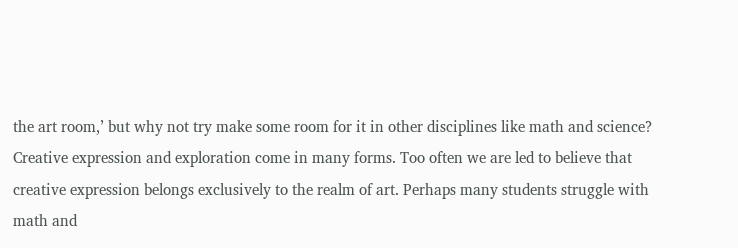the art room,’ but why not try make some room for it in other disciplines like math and science? Creative expression and exploration come in many forms. Too often we are led to believe that creative expression belongs exclusively to the realm of art. Perhaps many students struggle with math and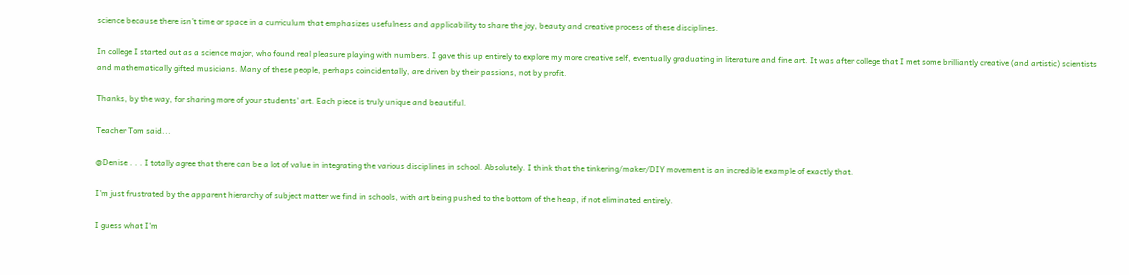science because there isn’t time or space in a curriculum that emphasizes usefulness and applicability to share the joy, beauty and creative process of these disciplines.

In college I started out as a science major, who found real pleasure playing with numbers. I gave this up entirely to explore my more creative self, eventually graduating in literature and fine art. It was after college that I met some brilliantly creative (and artistic) scientists and mathematically gifted musicians. Many of these people, perhaps coincidentally, are driven by their passions, not by profit.

Thanks, by the way, for sharing more of your students' art. Each piece is truly unique and beautiful.

Teacher Tom said...

@Denise . . . I totally agree that there can be a lot of value in integrating the various disciplines in school. Absolutely. I think that the tinkering/maker/DIY movement is an incredible example of exactly that.

I'm just frustrated by the apparent hierarchy of subject matter we find in schools, with art being pushed to the bottom of the heap, if not eliminated entirely.

I guess what I'm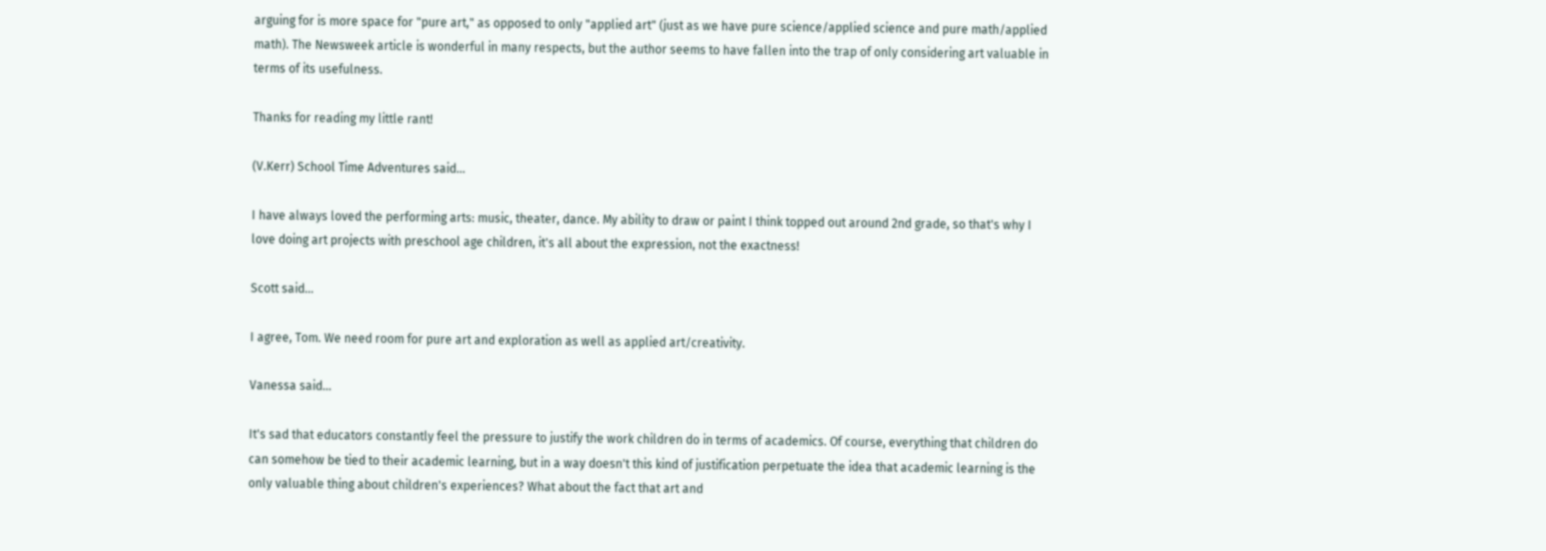arguing for is more space for "pure art," as opposed to only "applied art" (just as we have pure science/applied science and pure math/applied math). The Newsweek article is wonderful in many respects, but the author seems to have fallen into the trap of only considering art valuable in terms of its usefulness.

Thanks for reading my little rant!

(V.Kerr) School Time Adventures said...

I have always loved the performing arts: music, theater, dance. My ability to draw or paint I think topped out around 2nd grade, so that's why I love doing art projects with preschool age children, it's all about the expression, not the exactness!

Scott said...

I agree, Tom. We need room for pure art and exploration as well as applied art/creativity.

Vanessa said...

It's sad that educators constantly feel the pressure to justify the work children do in terms of academics. Of course, everything that children do can somehow be tied to their academic learning, but in a way doesn't this kind of justification perpetuate the idea that academic learning is the only valuable thing about children's experiences? What about the fact that art and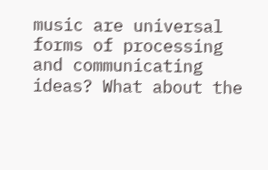music are universal forms of processing and communicating ideas? What about the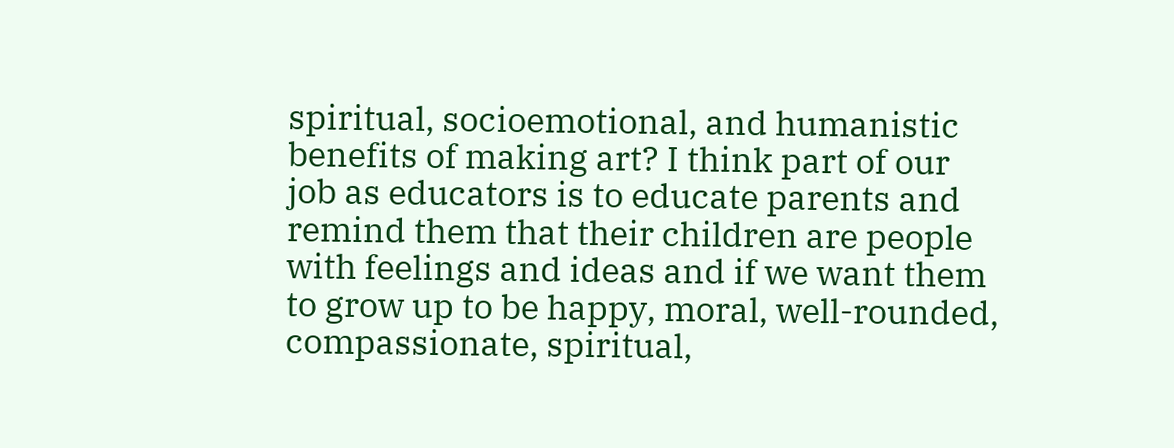spiritual, socioemotional, and humanistic benefits of making art? I think part of our job as educators is to educate parents and remind them that their children are people with feelings and ideas and if we want them to grow up to be happy, moral, well-rounded, compassionate, spiritual,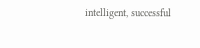intelligent, successful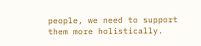people, we need to support them more holistically.